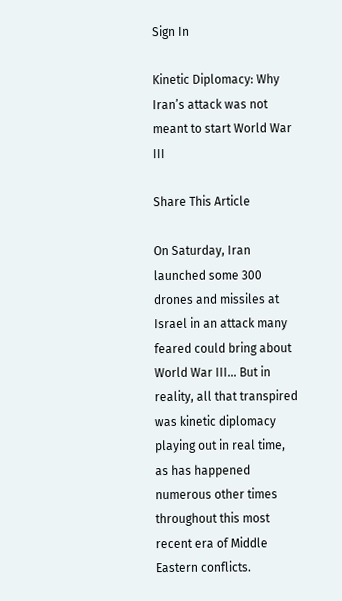Sign In

Kinetic Diplomacy: Why Iran’s attack was not meant to start World War III

Share This Article

On Saturday, Iran launched some 300 drones and missiles at Israel in an attack many feared could bring about World War III… But in reality, all that transpired was kinetic diplomacy playing out in real time, as has happened numerous other times throughout this most recent era of Middle Eastern conflicts.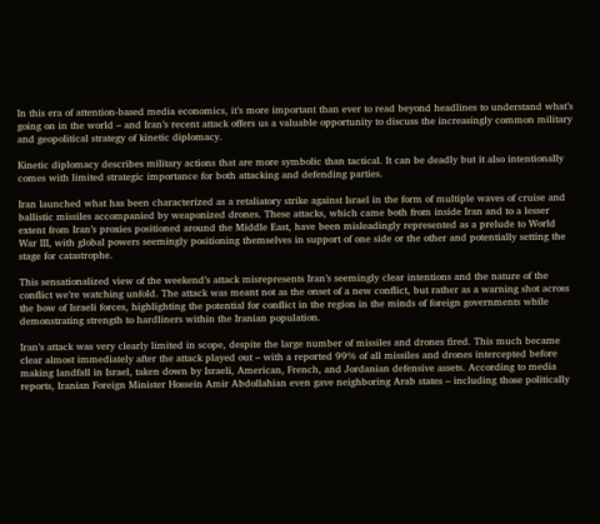In this era of attention-based media economics, it’s more important than ever to read beyond headlines to understand what’s going on in the world – and Iran’s recent attack offers us a valuable opportunity to discuss the increasingly common military and geopolitical strategy of kinetic diplomacy.

Kinetic diplomacy describes military actions that are more symbolic than tactical. It can be deadly but it also intentionally comes with limited strategic importance for both attacking and defending parties.

Iran launched what has been characterized as a retaliatory strike against Israel in the form of multiple waves of cruise and ballistic missiles accompanied by weaponized drones. These attacks, which came both from inside Iran and to a lesser extent from Iran’s proxies positioned around the Middle East, have been misleadingly represented as a prelude to World War III, with global powers seemingly positioning themselves in support of one side or the other and potentially setting the stage for catastrophe.

This sensationalized view of the weekend’s attack misrepresents Iran’s seemingly clear intentions and the nature of the conflict we’re watching unfold. The attack was meant not as the onset of a new conflict, but rather as a warning shot across the bow of Israeli forces, highlighting the potential for conflict in the region in the minds of foreign governments while demonstrating strength to hardliners within the Iranian population.

Iran’s attack was very clearly limited in scope, despite the large number of missiles and drones fired. This much became clear almost immediately after the attack played out – with a reported 99% of all missiles and drones intercepted before making landfall in Israel, taken down by Israeli, American, French, and Jordanian defensive assets. According to media reports, Iranian Foreign Minister Hossein Amir Abdollahian even gave neighboring Arab states – including those politically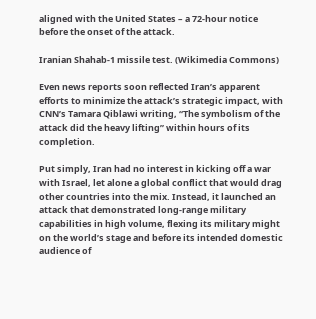aligned with the United States – a 72-hour notice before the onset of the attack.

Iranian Shahab-1 missile test. (Wikimedia Commons)

Even news reports soon reflected Iran’s apparent efforts to minimize the attack’s strategic impact, with CNN’s Tamara Qiblawi writing, “The symbolism of the attack did the heavy lifting” within hours of its completion.

Put simply, Iran had no interest in kicking off a war with Israel, let alone a global conflict that would drag other countries into the mix. Instead, it launched an attack that demonstrated long-range military capabilities in high volume, flexing its military might on the world’s stage and before its intended domestic audience of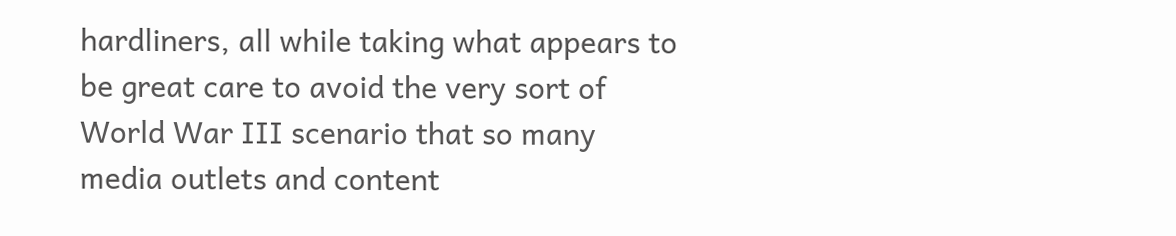hardliners, all while taking what appears to be great care to avoid the very sort of World War III scenario that so many media outlets and content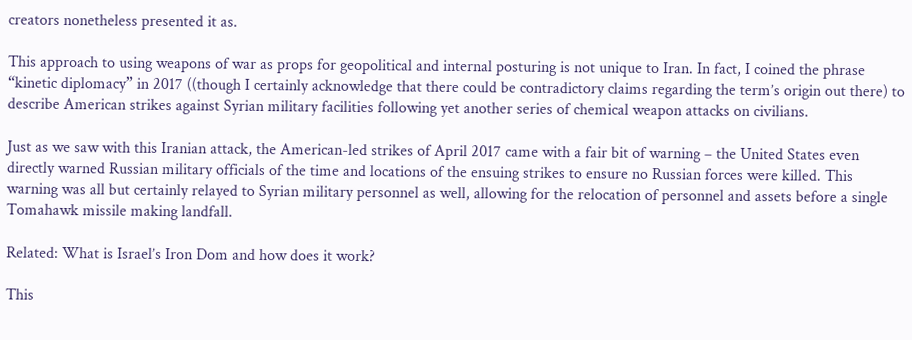creators nonetheless presented it as.

This approach to using weapons of war as props for geopolitical and internal posturing is not unique to Iran. In fact, I coined the phrase “kinetic diplomacy” in 2017 ((though I certainly acknowledge that there could be contradictory claims regarding the term’s origin out there) to describe American strikes against Syrian military facilities following yet another series of chemical weapon attacks on civilians.

Just as we saw with this Iranian attack, the American-led strikes of April 2017 came with a fair bit of warning – the United States even directly warned Russian military officials of the time and locations of the ensuing strikes to ensure no Russian forces were killed. This warning was all but certainly relayed to Syrian military personnel as well, allowing for the relocation of personnel and assets before a single Tomahawk missile making landfall.

Related: What is Israel’s Iron Dom and how does it work?

This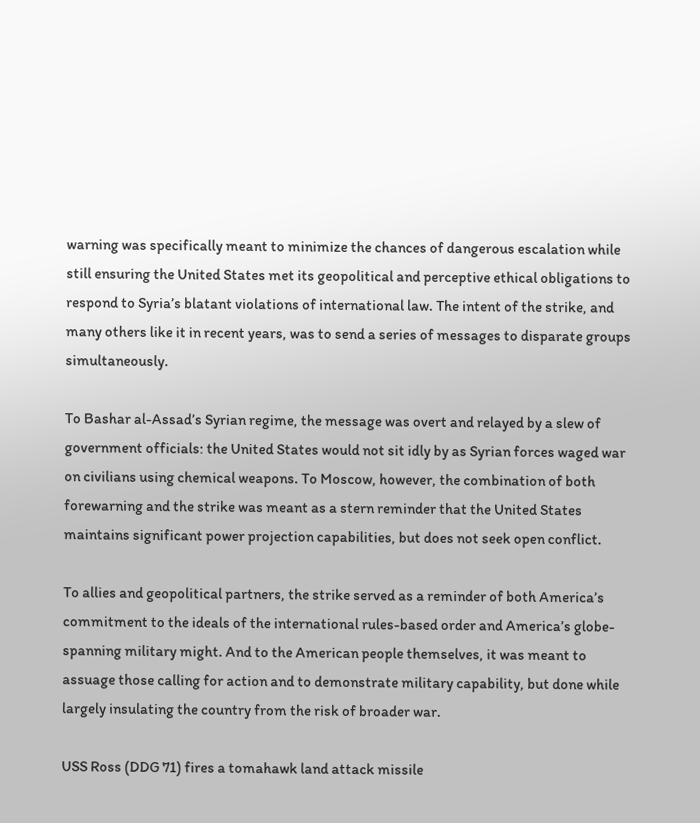warning was specifically meant to minimize the chances of dangerous escalation while still ensuring the United States met its geopolitical and perceptive ethical obligations to respond to Syria’s blatant violations of international law. The intent of the strike, and many others like it in recent years, was to send a series of messages to disparate groups simultaneously.

To Bashar al-Assad’s Syrian regime, the message was overt and relayed by a slew of government officials: the United States would not sit idly by as Syrian forces waged war on civilians using chemical weapons. To Moscow, however, the combination of both forewarning and the strike was meant as a stern reminder that the United States maintains significant power projection capabilities, but does not seek open conflict.

To allies and geopolitical partners, the strike served as a reminder of both America’s commitment to the ideals of the international rules-based order and America’s globe-spanning military might. And to the American people themselves, it was meant to assuage those calling for action and to demonstrate military capability, but done while largely insulating the country from the risk of broader war.

USS Ross (DDG 71) fires a tomahawk land attack missile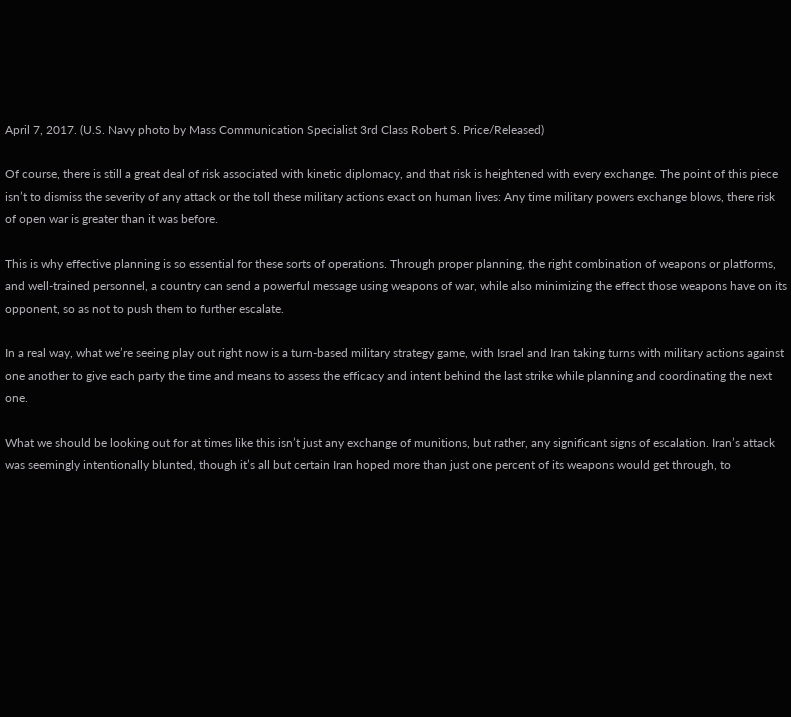April 7, 2017. (U.S. Navy photo by Mass Communication Specialist 3rd Class Robert S. Price/Released)

Of course, there is still a great deal of risk associated with kinetic diplomacy, and that risk is heightened with every exchange. The point of this piece isn’t to dismiss the severity of any attack or the toll these military actions exact on human lives: Any time military powers exchange blows, there risk of open war is greater than it was before.

This is why effective planning is so essential for these sorts of operations. Through proper planning, the right combination of weapons or platforms, and well-trained personnel, a country can send a powerful message using weapons of war, while also minimizing the effect those weapons have on its opponent, so as not to push them to further escalate.

In a real way, what we’re seeing play out right now is a turn-based military strategy game, with Israel and Iran taking turns with military actions against one another to give each party the time and means to assess the efficacy and intent behind the last strike while planning and coordinating the next one.

What we should be looking out for at times like this isn’t just any exchange of munitions, but rather, any significant signs of escalation. Iran’s attack was seemingly intentionally blunted, though it’s all but certain Iran hoped more than just one percent of its weapons would get through, to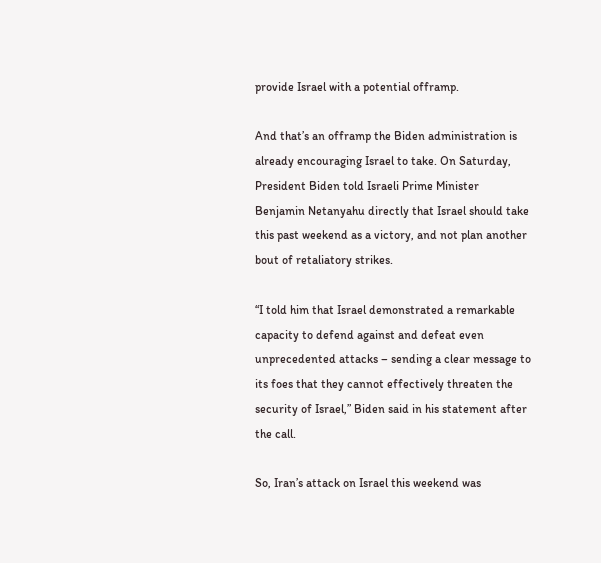provide Israel with a potential offramp.

And that’s an offramp the Biden administration is already encouraging Israel to take. On Saturday, President Biden told Israeli Prime Minister Benjamin Netanyahu directly that Israel should take this past weekend as a victory, and not plan another bout of retaliatory strikes.

“I told him that Israel demonstrated a remarkable capacity to defend against and defeat even unprecedented attacks – sending a clear message to its foes that they cannot effectively threaten the security of Israel,” Biden said in his statement after the call.

So, Iran’s attack on Israel this weekend was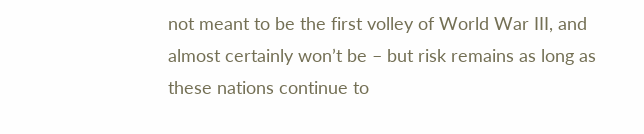not meant to be the first volley of World War III, and almost certainly won’t be – but risk remains as long as these nations continue to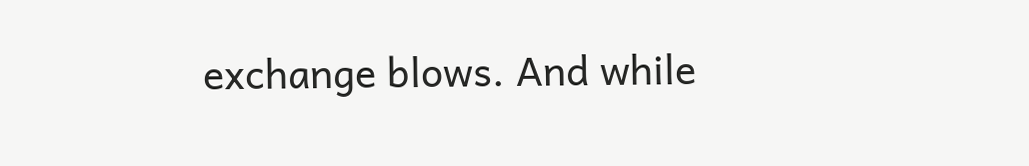exchange blows. And while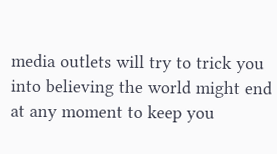media outlets will try to trick you into believing the world might end at any moment to keep you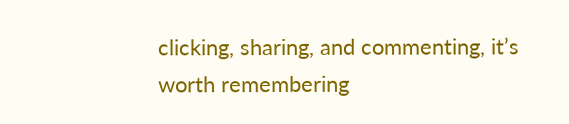clicking, sharing, and commenting, it’s worth remembering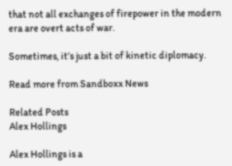that not all exchanges of firepower in the modern era are overt acts of war.

Sometimes, it’s just a bit of kinetic diplomacy.

Read more from Sandboxx News

Related Posts
Alex Hollings

Alex Hollings is a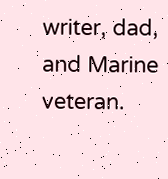writer, dad, and Marine veteran.